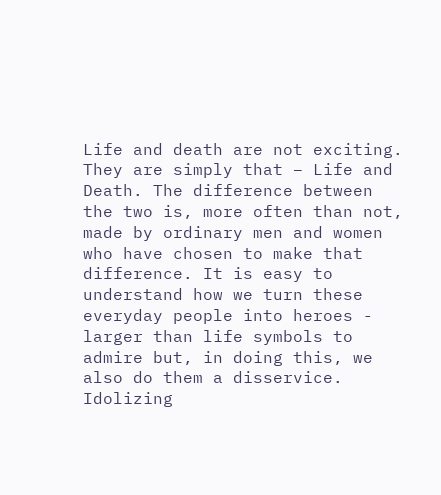Life and death are not exciting. They are simply that – Life and Death. The difference between the two is, more often than not, made by ordinary men and women who have chosen to make that difference. It is easy to understand how we turn these everyday people into heroes - larger than life symbols to admire but, in doing this, we also do them a disservice. Idolizing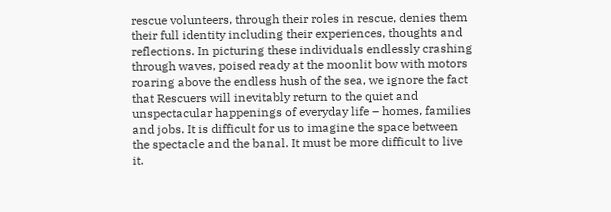rescue volunteers, through their roles in rescue, denies them their full identity including their experiences, thoughts and reflections. In picturing these individuals endlessly crashing through waves, poised ready at the moonlit bow with motors roaring above the endless hush of the sea, we ignore the fact that Rescuers will inevitably return to the quiet and unspectacular happenings of everyday life – homes, families and jobs. It is difficult for us to imagine the space between the spectacle and the banal. It must be more difficult to live it.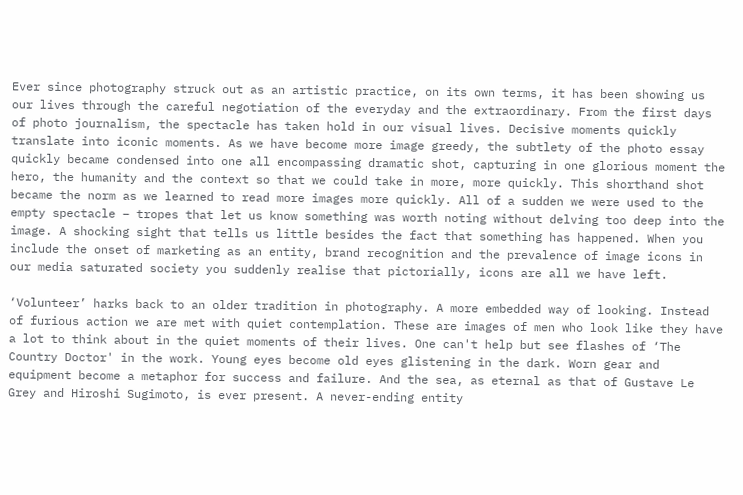Ever since photography struck out as an artistic practice, on its own terms, it has been showing us our lives through the careful negotiation of the everyday and the extraordinary. From the first days of photo journalism, the spectacle has taken hold in our visual lives. Decisive moments quickly translate into iconic moments. As we have become more image greedy, the subtlety of the photo essay quickly became condensed into one all encompassing dramatic shot, capturing in one glorious moment the hero, the humanity and the context so that we could take in more, more quickly. This shorthand shot became the norm as we learned to read more images more quickly. All of a sudden we were used to the empty spectacle – tropes that let us know something was worth noting without delving too deep into the image. A shocking sight that tells us little besides the fact that something has happened. When you include the onset of marketing as an entity, brand recognition and the prevalence of image icons in our media saturated society you suddenly realise that pictorially, icons are all we have left.

‘Volunteer’ harks back to an older tradition in photography. A more embedded way of looking. Instead of furious action we are met with quiet contemplation. These are images of men who look like they have a lot to think about in the quiet moments of their lives. One can't help but see flashes of ‘The Country Doctor' in the work. Young eyes become old eyes glistening in the dark. Worn gear and equipment become a metaphor for success and failure. And the sea, as eternal as that of Gustave Le Grey and Hiroshi Sugimoto, is ever present. A never-ending entity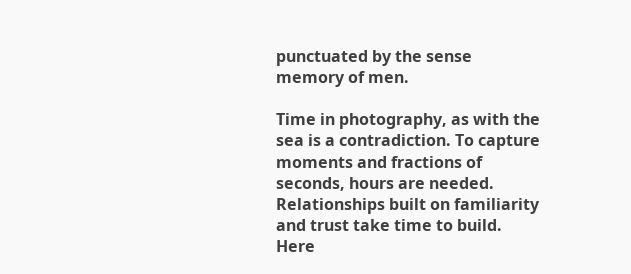punctuated by the sense memory of men.

Time in photography, as with the sea is a contradiction. To capture moments and fractions of seconds, hours are needed. Relationships built on familiarity and trust take time to build. Here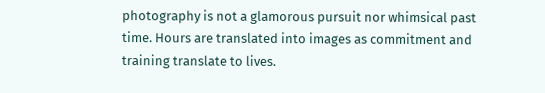photography is not a glamorous pursuit nor whimsical past time. Hours are translated into images as commitment and training translate to lives.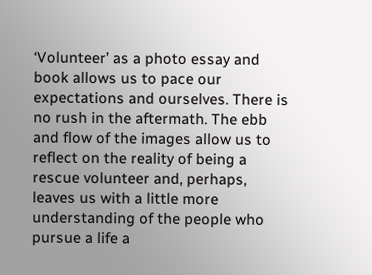‘Volunteer’ as a photo essay and book allows us to pace our expectations and ourselves. There is no rush in the aftermath. The ebb and flow of the images allow us to reflect on the reality of being a rescue volunteer and, perhaps, leaves us with a little more understanding of the people who pursue a life a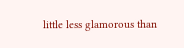little less glamorous than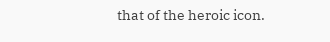that of the heroic icon.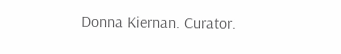Donna Kiernan. Curator.